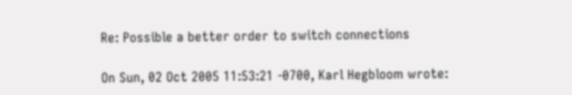Re: Possible a better order to switch connections

On Sun, 02 Oct 2005 11:53:21 -0700, Karl Hegbloom wrote: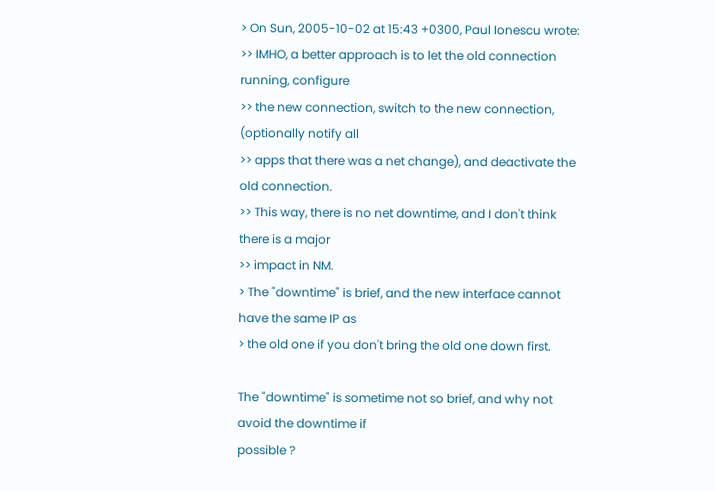> On Sun, 2005-10-02 at 15:43 +0300, Paul Ionescu wrote:
>> IMHO, a better approach is to let the old connection running, configure
>> the new connection, switch to the new connection, (optionally notify all
>> apps that there was a net change), and deactivate the old connection.
>> This way, there is no net downtime, and I don't think there is a major
>> impact in NM.
> The "downtime" is brief, and the new interface cannot have the same IP as
> the old one if you don't bring the old one down first.

The "downtime" is sometime not so brief, and why not avoid the downtime if
possible ?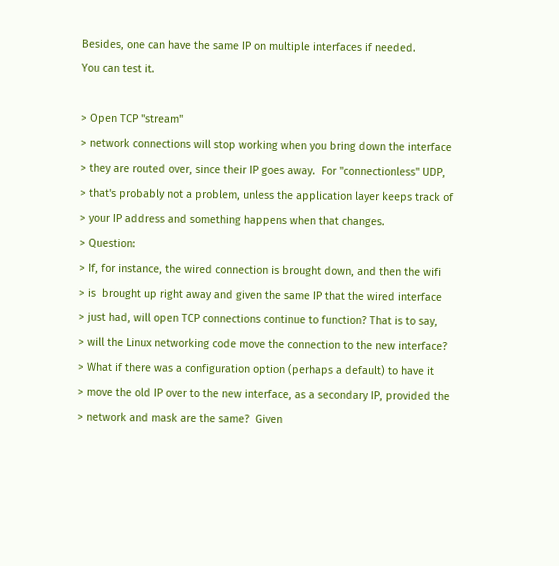Besides, one can have the same IP on multiple interfaces if needed.
You can test it.

> Open TCP "stream"
> network connections will stop working when you bring down the interface
> they are routed over, since their IP goes away.  For "connectionless" UDP,
> that's probably not a problem, unless the application layer keeps track of
> your IP address and something happens when that changes.
> Question:
> If, for instance, the wired connection is brought down, and then the wifi
> is  brought up right away and given the same IP that the wired interface
> just had, will open TCP connections continue to function? That is to say,
> will the Linux networking code move the connection to the new interface?
> What if there was a configuration option (perhaps a default) to have it
> move the old IP over to the new interface, as a secondary IP, provided the
> network and mask are the same?  Given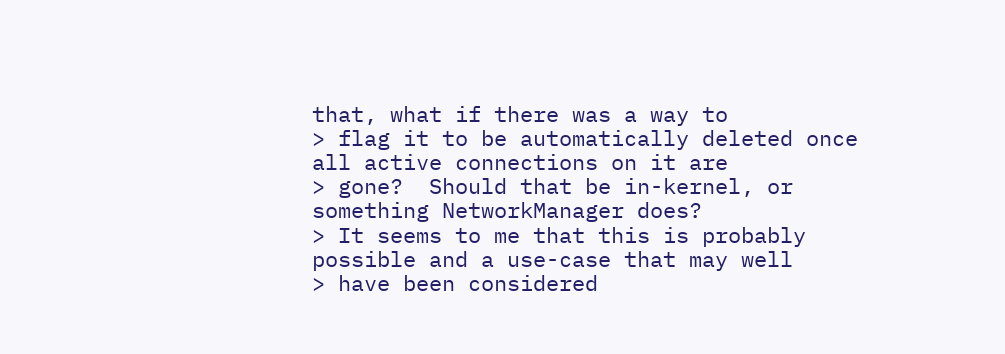that, what if there was a way to
> flag it to be automatically deleted once all active connections on it are
> gone?  Should that be in-kernel, or something NetworkManager does?
> It seems to me that this is probably possible and a use-case that may well
> have been considered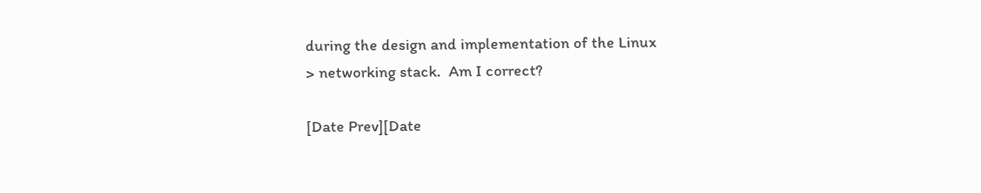during the design and implementation of the Linux
> networking stack.  Am I correct?

[Date Prev][Date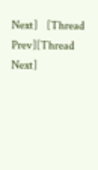Next]   [Thread Prev][Thread Next]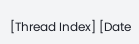[Thread Index] [Date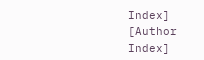Index] [Author Index]